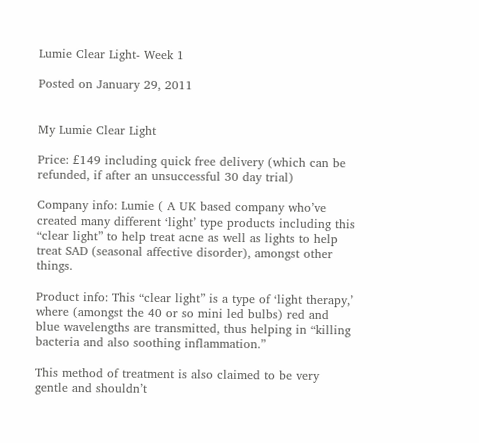Lumie Clear Light- Week 1

Posted on January 29, 2011


My Lumie Clear Light

Price: £149 including quick free delivery (which can be refunded, if after an unsuccessful 30 day trial)

Company info: Lumie ( A UK based company who’ve created many different ‘light’ type products including this “clear light” to help treat acne as well as lights to help treat SAD (seasonal affective disorder), amongst other things.

Product info: This “clear light” is a type of ‘light therapy,’ where (amongst the 40 or so mini led bulbs) red and blue wavelengths are transmitted, thus helping in “killing bacteria and also soothing inflammation.”

This method of treatment is also claimed to be very gentle and shouldn’t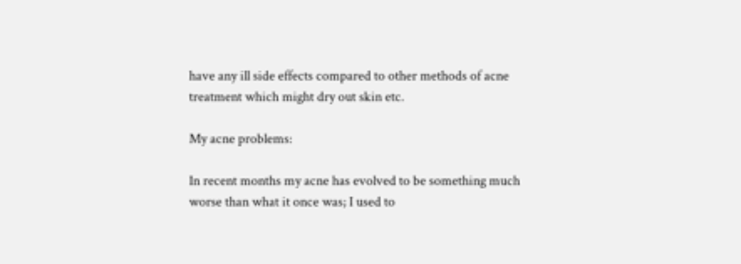have any ill side effects compared to other methods of acne treatment which might dry out skin etc.

My acne problems:

In recent months my acne has evolved to be something much worse than what it once was; I used to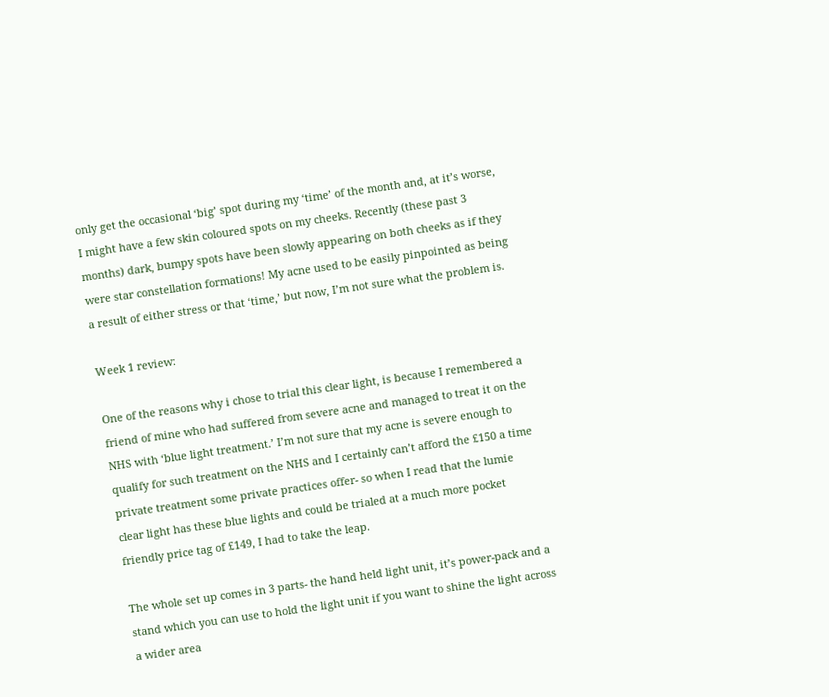only get the occasional ‘big’ spot during my ‘time’ of the month and, at it’s worse, I might have a few skin coloured spots on my cheeks. Recently (these past 3 months) dark, bumpy spots have been slowly appearing on both cheeks as if they were star constellation formations! My acne used to be easily pinpointed as being a result of either stress or that ‘time,’ but now, I’m not sure what the problem is.

Week 1 review:

One of the reasons why i chose to trial this clear light, is because I remembered a friend of mine who had suffered from severe acne and managed to treat it on the NHS with ‘blue light treatment.’ I’m not sure that my acne is severe enough to qualify for such treatment on the NHS and I certainly can’t afford the £150 a time private treatment some private practices offer- so when I read that the lumie clear light has these blue lights and could be trialed at a much more pocket friendly price tag of £149, I had to take the leap.

The whole set up comes in 3 parts- the hand held light unit, it’s power-pack and a stand which you can use to hold the light unit if you want to shine the light across a wider area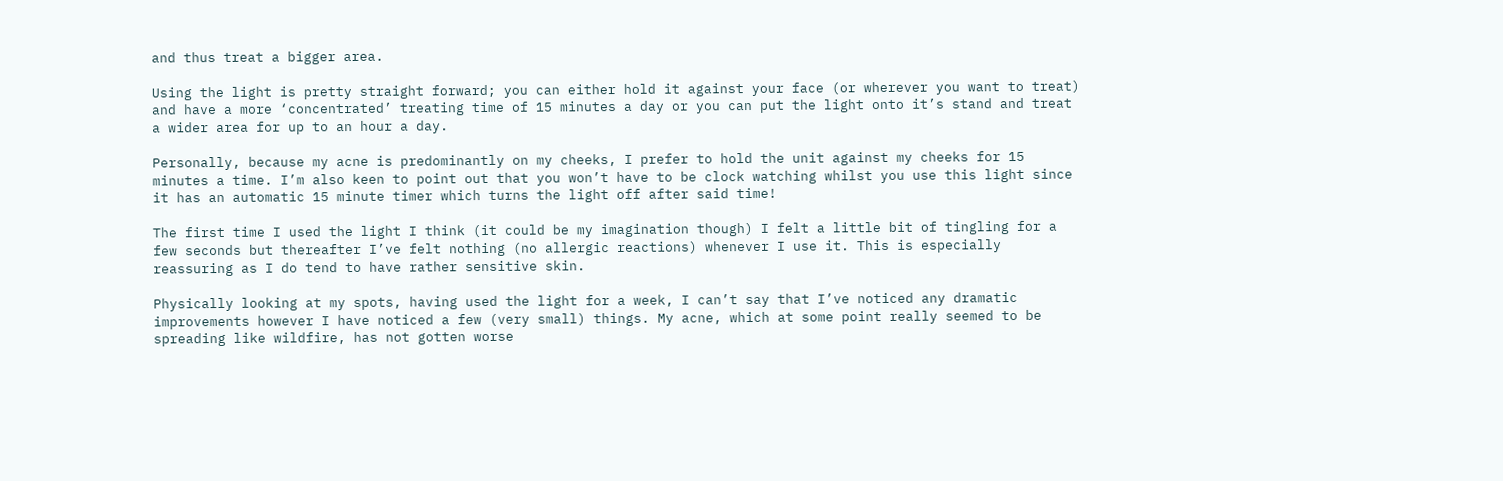and thus treat a bigger area.

Using the light is pretty straight forward; you can either hold it against your face (or wherever you want to treat) and have a more ‘concentrated’ treating time of 15 minutes a day or you can put the light onto it’s stand and treat a wider area for up to an hour a day.

Personally, because my acne is predominantly on my cheeks, I prefer to hold the unit against my cheeks for 15 minutes a time. I’m also keen to point out that you won’t have to be clock watching whilst you use this light since it has an automatic 15 minute timer which turns the light off after said time!

The first time I used the light I think (it could be my imagination though) I felt a little bit of tingling for a few seconds but thereafter I’ve felt nothing (no allergic reactions) whenever I use it. This is especially reassuring as I do tend to have rather sensitive skin.

Physically looking at my spots, having used the light for a week, I can’t say that I’ve noticed any dramatic improvements however I have noticed a few (very small) things. My acne, which at some point really seemed to be spreading like wildfire, has not gotten worse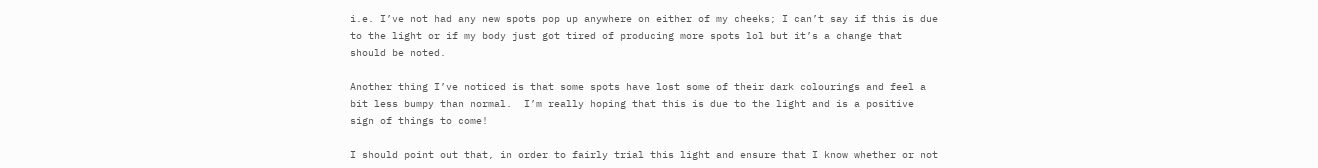i.e. I’ve not had any new spots pop up anywhere on either of my cheeks; I can’t say if this is due to the light or if my body just got tired of producing more spots lol but it’s a change that should be noted.

Another thing I’ve noticed is that some spots have lost some of their dark colourings and feel a bit less bumpy than normal.  I’m really hoping that this is due to the light and is a positive sign of things to come!

I should point out that, in order to fairly trial this light and ensure that I know whether or not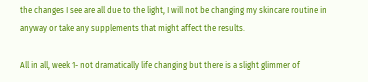the changes I see are all due to the light, I will not be changing my skincare routine in anyway or take any supplements that might affect the results.

All in all, week 1- not dramatically life changing but there is a slight glimmer of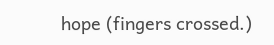hope (fingers crossed.)